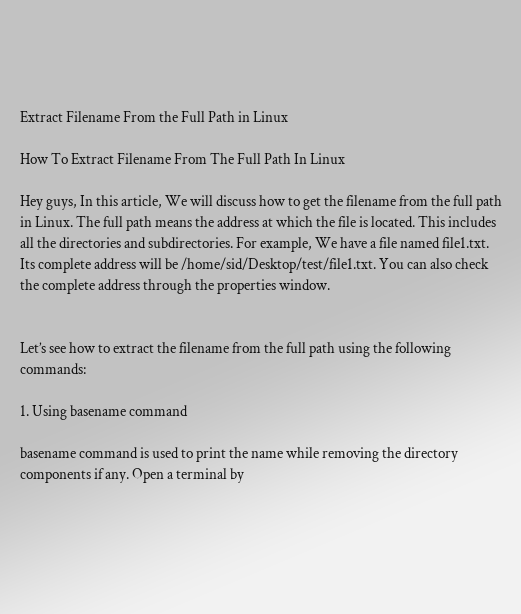Extract Filename From the Full Path in Linux

How To Extract Filename From The Full Path In Linux

Hey guys, In this article, We will discuss how to get the filename from the full path in Linux. The full path means the address at which the file is located. This includes all the directories and subdirectories. For example, We have a file named file1.txt. Its complete address will be /home/sid/Desktop/test/file1.txt. You can also check the complete address through the properties window.


Let’s see how to extract the filename from the full path using the following commands:

1. Using basename command

basename command is used to print the name while removing the directory components if any. Open a terminal by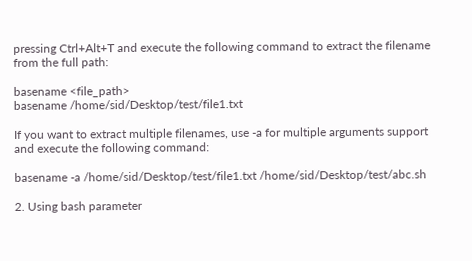pressing Ctrl+Alt+T and execute the following command to extract the filename from the full path:

basename <file_path>
basename /home/sid/Desktop/test/file1.txt

If you want to extract multiple filenames, use -a for multiple arguments support and execute the following command:

basename -a /home/sid/Desktop/test/file1.txt /home/sid/Desktop/test/abc.sh

2. Using bash parameter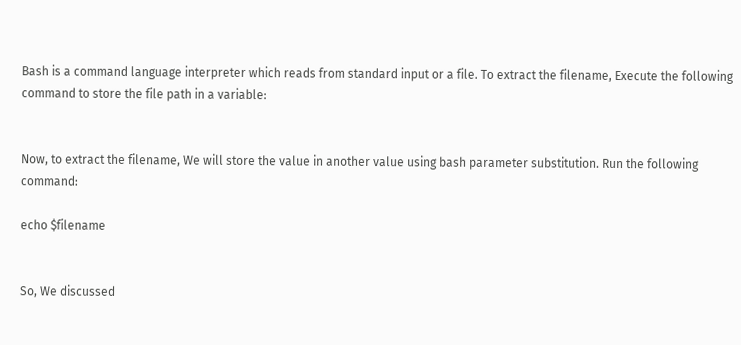Bash is a command language interpreter which reads from standard input or a file. To extract the filename, Execute the following command to store the file path in a variable:


Now, to extract the filename, We will store the value in another value using bash parameter substitution. Run the following command:

echo $filename


So, We discussed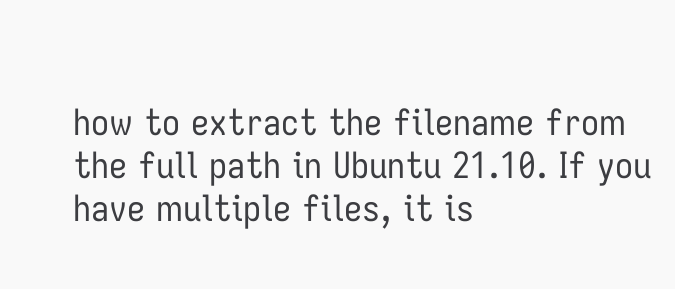how to extract the filename from the full path in Ubuntu 21.10. If you have multiple files, it is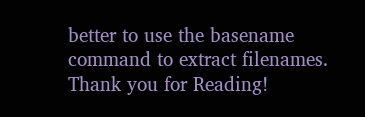better to use the basename command to extract filenames. Thank you for Reading!